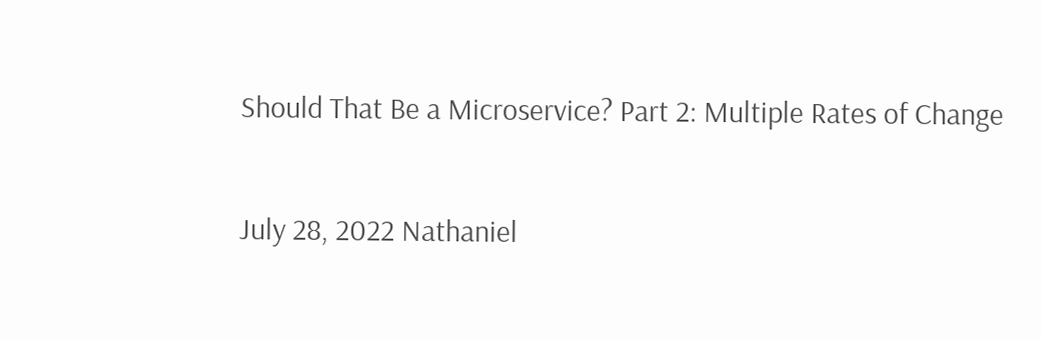Should That Be a Microservice? Part 2: Multiple Rates of Change

July 28, 2022 Nathaniel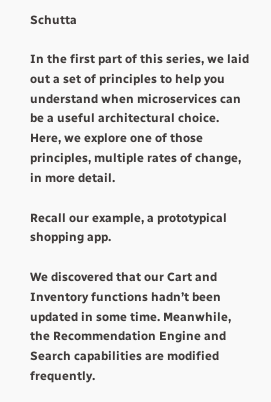Schutta

In the first part of this series, we laid out a set of principles to help you understand when microservices can be a useful architectural choice. Here, we explore one of those principles, multiple rates of change, in more detail.

Recall our example, a prototypical shopping app.

We discovered that our Cart and Inventory functions hadn’t been updated in some time. Meanwhile, the Recommendation Engine and Search capabilities are modified frequently.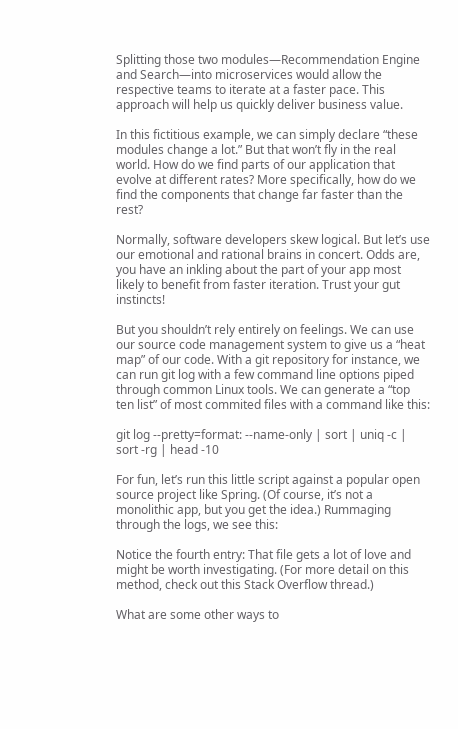Splitting those two modules—Recommendation Engine and Search—into microservices would allow the respective teams to iterate at a faster pace. This approach will help us quickly deliver business value.

In this fictitious example, we can simply declare “these modules change a lot.” But that won’t fly in the real world. How do we find parts of our application that evolve at different rates? More specifically, how do we find the components that change far faster than the rest?

Normally, software developers skew logical. But let’s use our emotional and rational brains in concert. Odds are, you have an inkling about the part of your app most likely to benefit from faster iteration. Trust your gut instincts!

But you shouldn’t rely entirely on feelings. We can use our source code management system to give us a “heat map” of our code. With a git repository for instance, we can run git log with a few command line options piped through common Linux tools. We can generate a “top ten list” of most commited files with a command like this:

git log --pretty=format: --name-only | sort | uniq -c | sort -rg | head -10

For fun, let’s run this little script against a popular open source project like Spring. (Of course, it’s not a monolithic app, but you get the idea.) Rummaging through the logs, we see this:

Notice the fourth entry: That file gets a lot of love and might be worth investigating. (For more detail on this method, check out this Stack Overflow thread.)

What are some other ways to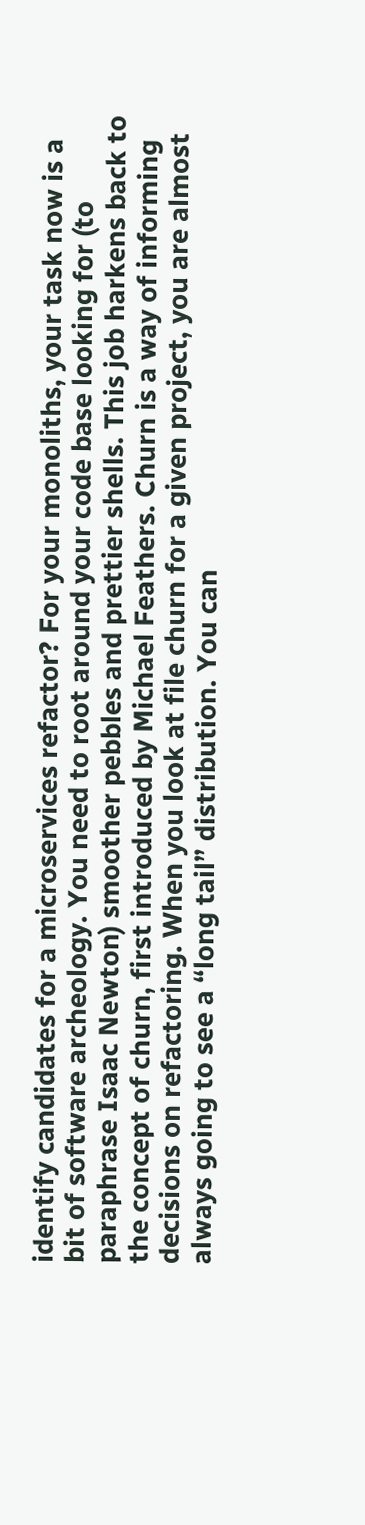identify candidates for a microservices refactor? For your monoliths, your task now is a bit of software archeology. You need to root around your code base looking for (to paraphrase Isaac Newton) smoother pebbles and prettier shells. This job harkens back to the concept of churn, first introduced by Michael Feathers. Churn is a way of informing decisions on refactoring. When you look at file churn for a given project, you are almost always going to see a “long tail” distribution. You can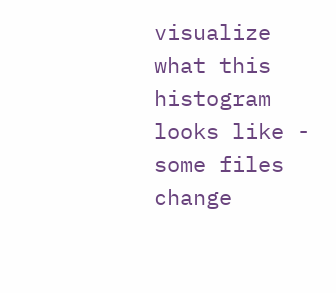visualize what this histogram looks like - some files change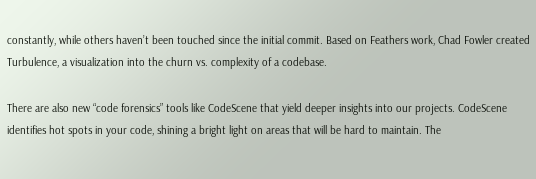constantly, while others haven’t been touched since the initial commit. Based on Feathers work, Chad Fowler created Turbulence, a visualization into the churn vs. complexity of a codebase.

There are also new “code forensics” tools like CodeScene that yield deeper insights into our projects. CodeScene identifies hot spots in your code, shining a bright light on areas that will be hard to maintain. The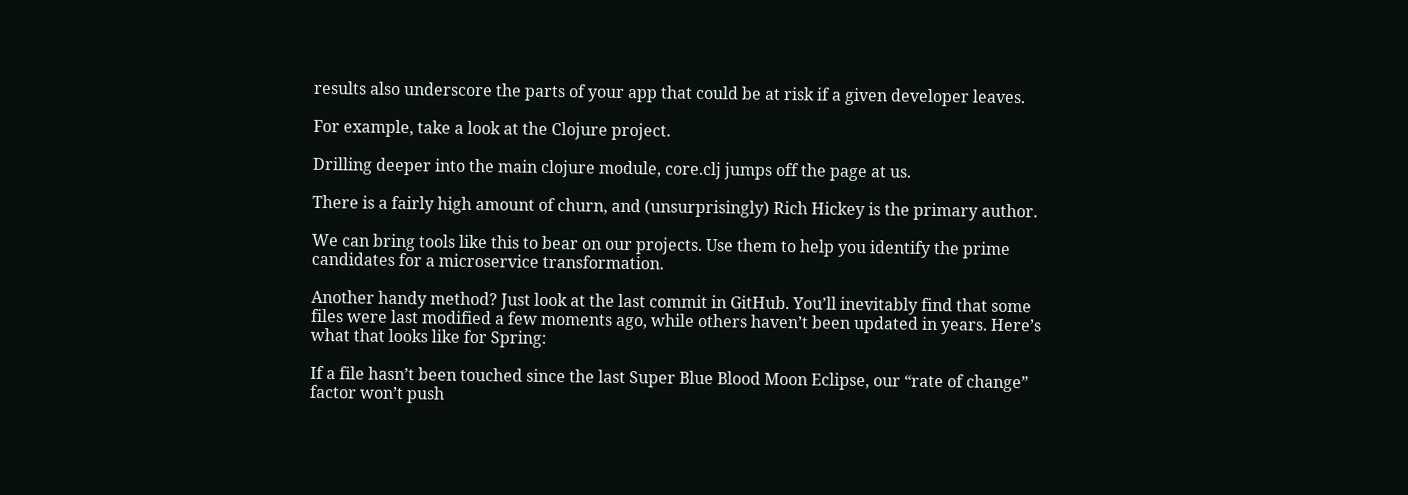results also underscore the parts of your app that could be at risk if a given developer leaves.

For example, take a look at the Clojure project.

Drilling deeper into the main clojure module, core.clj jumps off the page at us.

There is a fairly high amount of churn, and (unsurprisingly) Rich Hickey is the primary author.

We can bring tools like this to bear on our projects. Use them to help you identify the prime candidates for a microservice transformation.

Another handy method? Just look at the last commit in GitHub. You’ll inevitably find that some files were last modified a few moments ago, while others haven’t been updated in years. Here’s what that looks like for Spring:

If a file hasn’t been touched since the last Super Blue Blood Moon Eclipse, our “rate of change” factor won’t push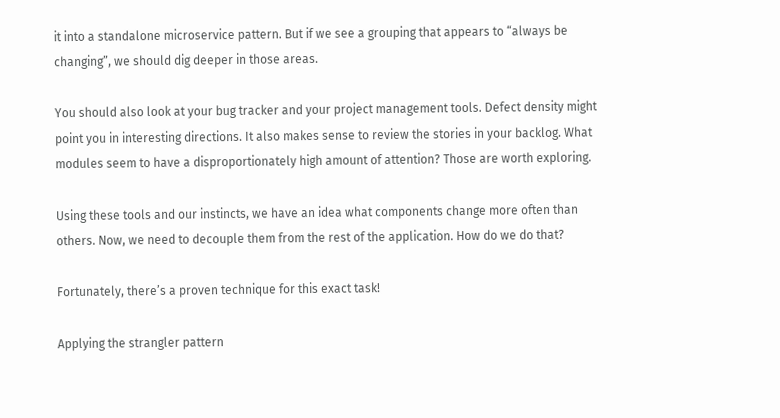it into a standalone microservice pattern. But if we see a grouping that appears to “always be changing”, we should dig deeper in those areas.

You should also look at your bug tracker and your project management tools. Defect density might point you in interesting directions. It also makes sense to review the stories in your backlog. What modules seem to have a disproportionately high amount of attention? Those are worth exploring.

Using these tools and our instincts, we have an idea what components change more often than others. Now, we need to decouple them from the rest of the application. How do we do that?

Fortunately, there’s a proven technique for this exact task!

Applying the strangler pattern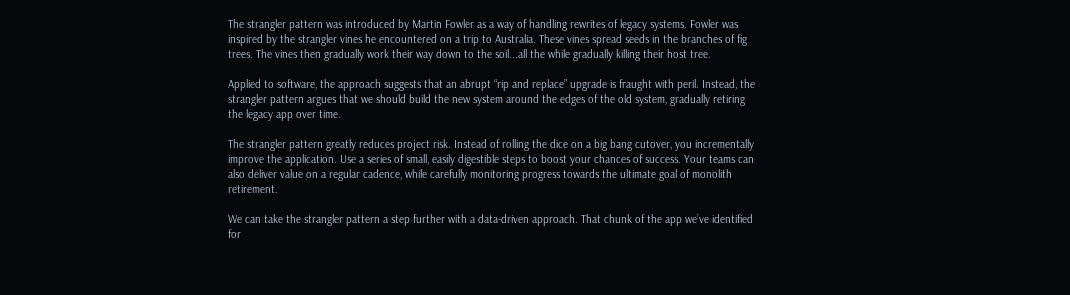The strangler pattern was introduced by Martin Fowler as a way of handling rewrites of legacy systems. Fowler was inspired by the strangler vines he encountered on a trip to Australia. These vines spread seeds in the branches of fig trees. The vines then gradually work their way down to the soil...all the while gradually killing their host tree.

Applied to software, the approach suggests that an abrupt “rip and replace” upgrade is fraught with peril. Instead, the strangler pattern argues that we should build the new system around the edges of the old system, gradually retiring the legacy app over time.

The strangler pattern greatly reduces project risk. Instead of rolling the dice on a big bang cutover, you incrementally improve the application. Use a series of small, easily digestible steps to boost your chances of success. Your teams can also deliver value on a regular cadence, while carefully monitoring progress towards the ultimate goal of monolith retirement.

We can take the strangler pattern a step further with a data-driven approach. That chunk of the app we’ve identified for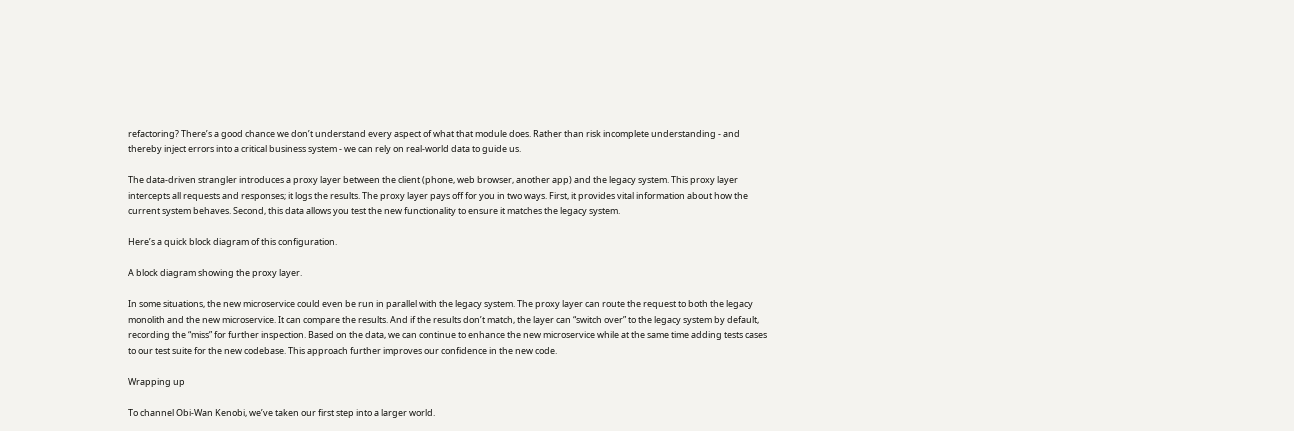refactoring? There’s a good chance we don’t understand every aspect of what that module does. Rather than risk incomplete understanding - and thereby inject errors into a critical business system - we can rely on real-world data to guide us.

The data-driven strangler introduces a proxy layer between the client (phone, web browser, another app) and the legacy system. This proxy layer intercepts all requests and responses; it logs the results. The proxy layer pays off for you in two ways. First, it provides vital information about how the current system behaves. Second, this data allows you test the new functionality to ensure it matches the legacy system.

Here’s a quick block diagram of this configuration.

A block diagram showing the proxy layer.

In some situations, the new microservice could even be run in parallel with the legacy system. The proxy layer can route the request to both the legacy monolith and the new microservice. It can compare the results. And if the results don’t match, the layer can “switch over” to the legacy system by default, recording the “miss” for further inspection. Based on the data, we can continue to enhance the new microservice while at the same time adding tests cases to our test suite for the new codebase. This approach further improves our confidence in the new code.

Wrapping up

To channel Obi-Wan Kenobi, we’ve taken our first step into a larger world.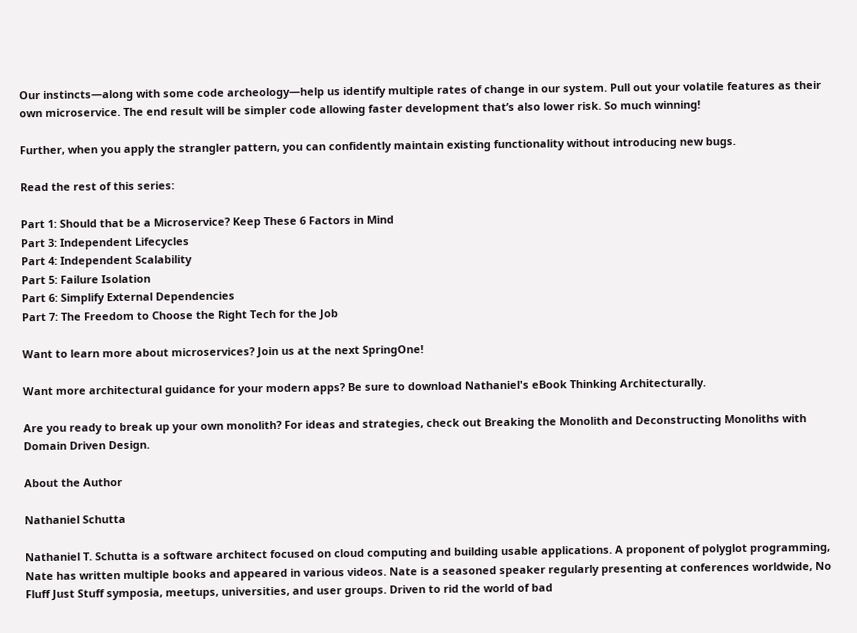Our instincts—along with some code archeology—help us identify multiple rates of change in our system. Pull out your volatile features as their own microservice. The end result will be simpler code allowing faster development that’s also lower risk. So much winning!

Further, when you apply the strangler pattern, you can confidently maintain existing functionality without introducing new bugs.

Read the rest of this series:

Part 1: Should that be a Microservice? Keep These 6 Factors in Mind
Part 3: Independent Lifecycles
Part 4: Independent Scalability
Part 5: Failure Isolation
Part 6: Simplify External Dependencies
Part 7: The Freedom to Choose the Right Tech for the Job

Want to learn more about microservices? Join us at the next SpringOne!

Want more architectural guidance for your modern apps? Be sure to download Nathaniel's eBook Thinking Architecturally.

Are you ready to break up your own monolith? For ideas and strategies, check out Breaking the Monolith and Deconstructing Monoliths with Domain Driven Design.

About the Author

Nathaniel Schutta

Nathaniel T. Schutta is a software architect focused on cloud computing and building usable applications. A proponent of polyglot programming, Nate has written multiple books and appeared in various videos. Nate is a seasoned speaker regularly presenting at conferences worldwide, No Fluff Just Stuff symposia, meetups, universities, and user groups. Driven to rid the world of bad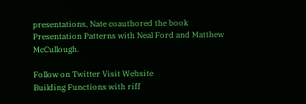presentations, Nate coauthored the book Presentation Patterns with Neal Ford and Matthew McCullough.

Follow on Twitter Visit Website
Building Functions with riff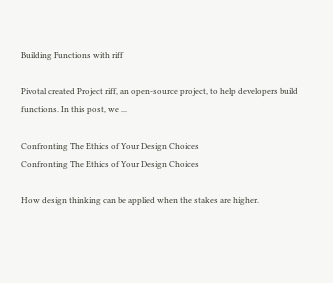Building Functions with riff

Pivotal created Project riff, an open-source project, to help developers build functions. In this post, we ...

Confronting The Ethics of Your Design Choices
Confronting The Ethics of Your Design Choices

How design thinking can be applied when the stakes are higher.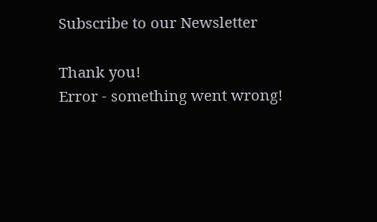Subscribe to our Newsletter

Thank you!
Error - something went wrong!